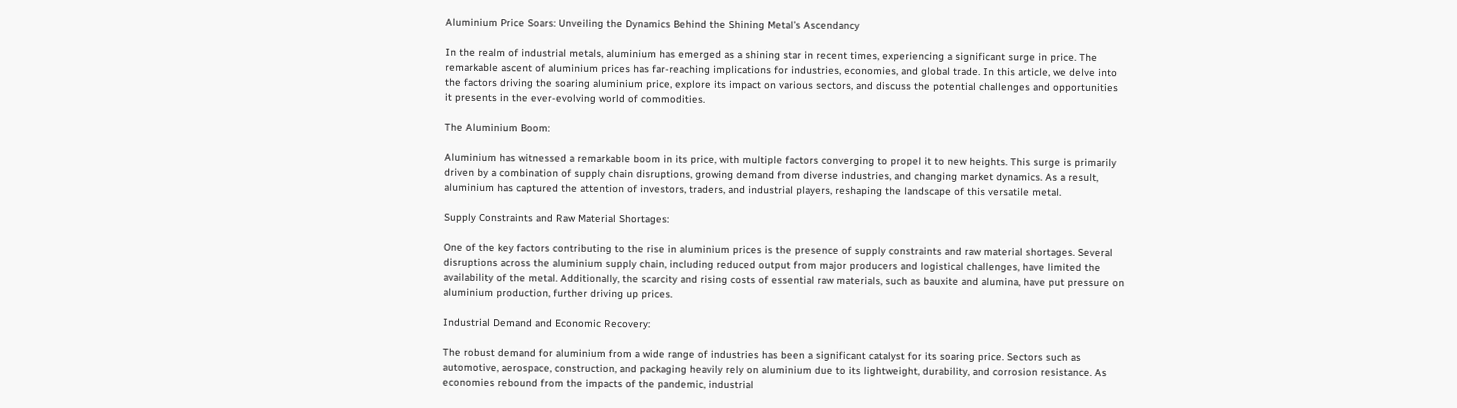Aluminium Price Soars: Unveiling the Dynamics Behind the Shining Metal’s Ascendancy

In the realm of industrial metals, aluminium has emerged as a shining star in recent times, experiencing a significant surge in price. The remarkable ascent of aluminium prices has far-reaching implications for industries, economies, and global trade. In this article, we delve into the factors driving the soaring aluminium price, explore its impact on various sectors, and discuss the potential challenges and opportunities it presents in the ever-evolving world of commodities.

The Aluminium Boom:

Aluminium has witnessed a remarkable boom in its price, with multiple factors converging to propel it to new heights. This surge is primarily driven by a combination of supply chain disruptions, growing demand from diverse industries, and changing market dynamics. As a result, aluminium has captured the attention of investors, traders, and industrial players, reshaping the landscape of this versatile metal.

Supply Constraints and Raw Material Shortages:

One of the key factors contributing to the rise in aluminium prices is the presence of supply constraints and raw material shortages. Several disruptions across the aluminium supply chain, including reduced output from major producers and logistical challenges, have limited the availability of the metal. Additionally, the scarcity and rising costs of essential raw materials, such as bauxite and alumina, have put pressure on aluminium production, further driving up prices.

Industrial Demand and Economic Recovery:

The robust demand for aluminium from a wide range of industries has been a significant catalyst for its soaring price. Sectors such as automotive, aerospace, construction, and packaging heavily rely on aluminium due to its lightweight, durability, and corrosion resistance. As economies rebound from the impacts of the pandemic, industrial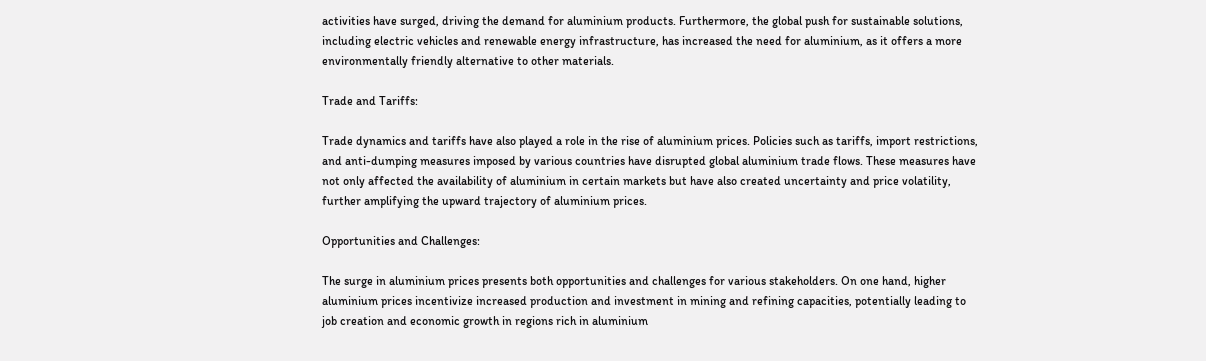activities have surged, driving the demand for aluminium products. Furthermore, the global push for sustainable solutions, including electric vehicles and renewable energy infrastructure, has increased the need for aluminium, as it offers a more environmentally friendly alternative to other materials.

Trade and Tariffs:

Trade dynamics and tariffs have also played a role in the rise of aluminium prices. Policies such as tariffs, import restrictions, and anti-dumping measures imposed by various countries have disrupted global aluminium trade flows. These measures have not only affected the availability of aluminium in certain markets but have also created uncertainty and price volatility, further amplifying the upward trajectory of aluminium prices.

Opportunities and Challenges:

The surge in aluminium prices presents both opportunities and challenges for various stakeholders. On one hand, higher aluminium prices incentivize increased production and investment in mining and refining capacities, potentially leading to job creation and economic growth in regions rich in aluminium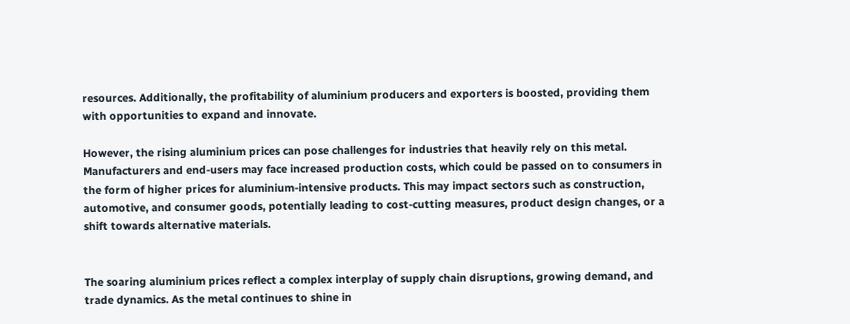resources. Additionally, the profitability of aluminium producers and exporters is boosted, providing them with opportunities to expand and innovate.

However, the rising aluminium prices can pose challenges for industries that heavily rely on this metal. Manufacturers and end-users may face increased production costs, which could be passed on to consumers in the form of higher prices for aluminium-intensive products. This may impact sectors such as construction, automotive, and consumer goods, potentially leading to cost-cutting measures, product design changes, or a shift towards alternative materials.


The soaring aluminium prices reflect a complex interplay of supply chain disruptions, growing demand, and trade dynamics. As the metal continues to shine in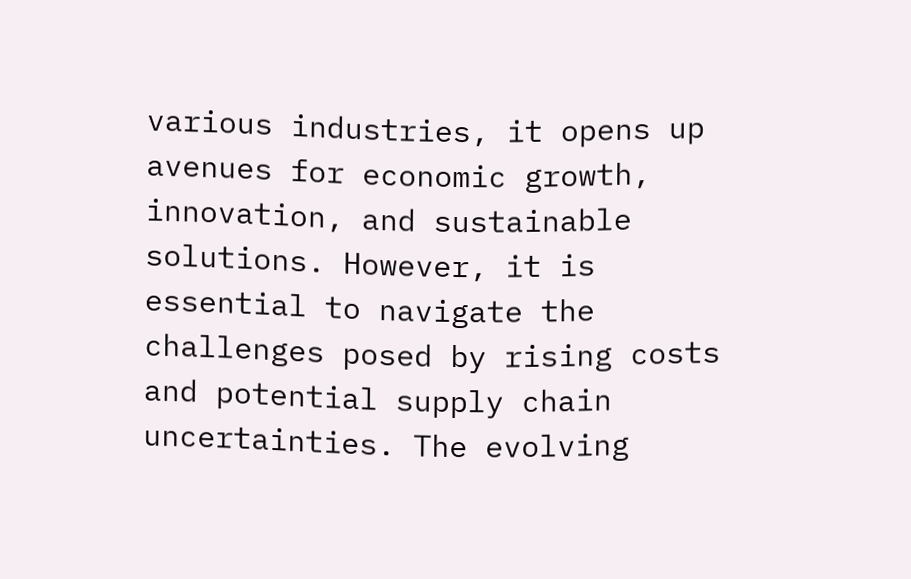various industries, it opens up avenues for economic growth, innovation, and sustainable solutions. However, it is essential to navigate the challenges posed by rising costs and potential supply chain uncertainties. The evolving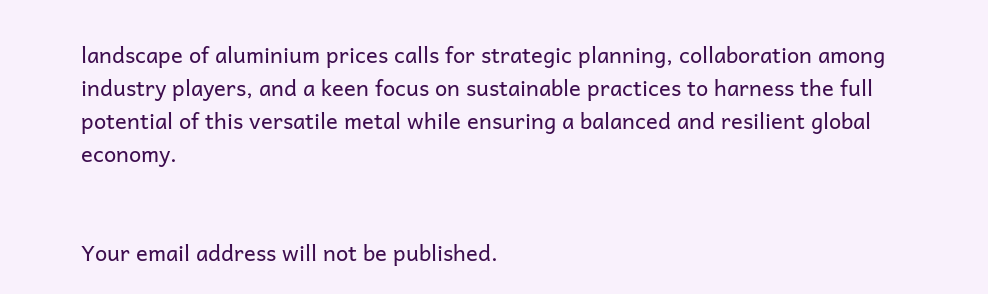landscape of aluminium prices calls for strategic planning, collaboration among industry players, and a keen focus on sustainable practices to harness the full potential of this versatile metal while ensuring a balanced and resilient global economy.


Your email address will not be published.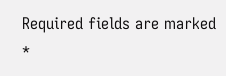Required fields are marked *